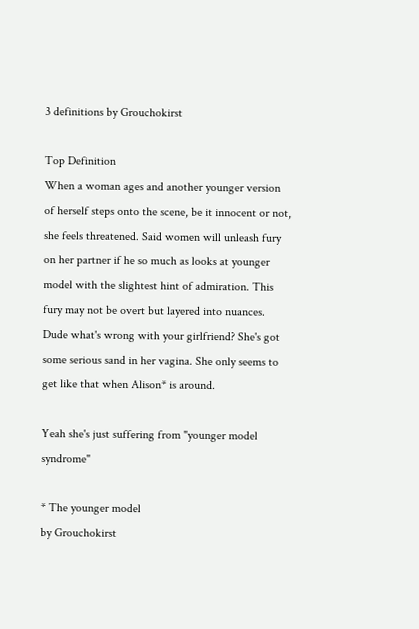3 definitions by Grouchokirst

Top Definition
When a woman ages and another younger version of herself steps onto the scene, be it innocent or not, she feels threatened. Said women will unleash fury on her partner if he so much as looks at younger model with the slightest hint of admiration. This fury may not be overt but layered into nuances.
Dude what's wrong with your girlfriend? She's got some serious sand in her vagina. She only seems to get like that when Alison* is around.

Yeah she's just suffering from "younger model syndrome"

* The younger model
by Grouchokirst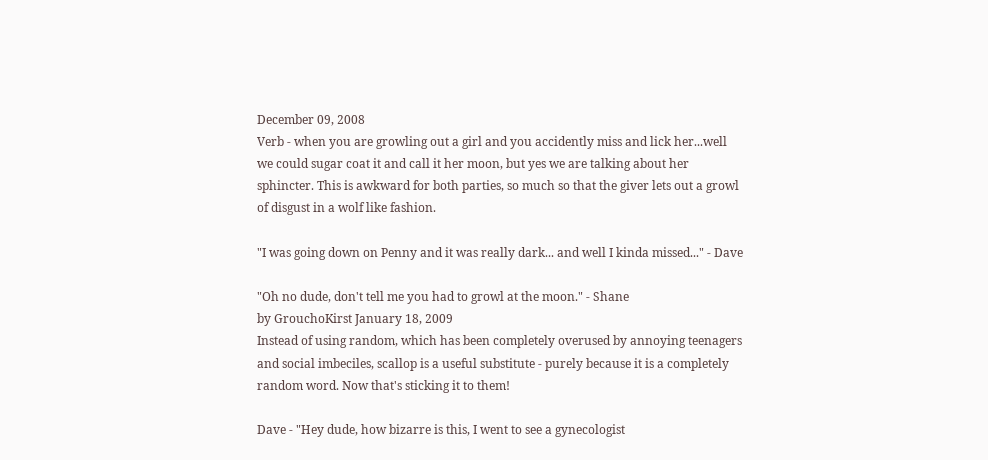December 09, 2008
Verb - when you are growling out a girl and you accidently miss and lick her...well we could sugar coat it and call it her moon, but yes we are talking about her sphincter. This is awkward for both parties, so much so that the giver lets out a growl of disgust in a wolf like fashion.

"I was going down on Penny and it was really dark... and well I kinda missed..." - Dave

"Oh no dude, don't tell me you had to growl at the moon." - Shane
by GrouchoKirst January 18, 2009
Instead of using random, which has been completely overused by annoying teenagers and social imbeciles, scallop is a useful substitute - purely because it is a completely random word. Now that's sticking it to them!

Dave - "Hey dude, how bizarre is this, I went to see a gynecologist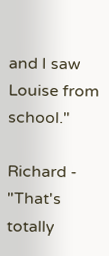and I saw Louise from school."

Richard - "That's totally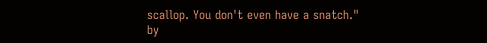scallop. You don't even have a snatch."
by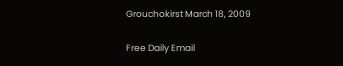Grouchokirst March 18, 2009

Free Daily Email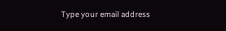Type your email address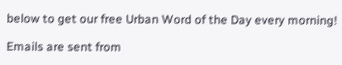below to get our free Urban Word of the Day every morning!

Emails are sent from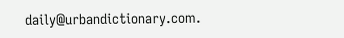daily@urbandictionary.com.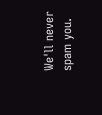We'll never spam you.